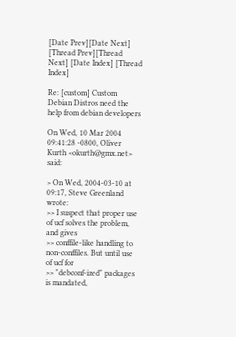[Date Prev][Date Next] [Thread Prev][Thread Next] [Date Index] [Thread Index]

Re: [custom] Custom Debian Distros need the help from debian developers

On Wed, 10 Mar 2004 09:41:28 -0800, Oliver Kurth <okurth@gmx.net> said:

> On Wed, 2004-03-10 at 09:17, Steve Greenland wrote:
>> I suspect that proper use of ucf solves the problem, and gives
>> conffile-like handling to non-conffiles. But until use of ucf for
>> "debconf-ized" packages is mandated,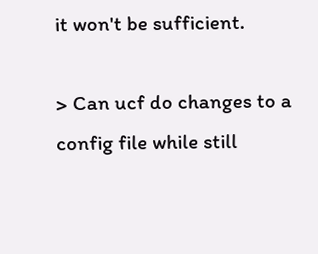it won't be sufficient.

> Can ucf do changes to a config file while still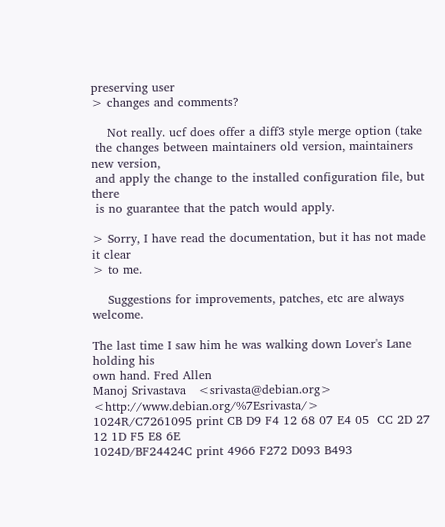preserving user
> changes and comments?

    Not really. ucf does offer a diff3 style merge option (take
 the changes between maintainers old version, maintainers new version,
 and apply the change to the installed configuration file, but there
 is no guarantee that the patch would apply.

> Sorry, I have read the documentation, but it has not made it clear
> to me.

    Suggestions for improvements, patches, etc are always welcome.

The last time I saw him he was walking down Lover's Lane holding his
own hand. Fred Allen
Manoj Srivastava   <srivasta@debian.org>  <http://www.debian.org/%7Esrivasta/>
1024R/C7261095 print CB D9 F4 12 68 07 E4 05  CC 2D 27 12 1D F5 E8 6E
1024D/BF24424C print 4966 F272 D093 B493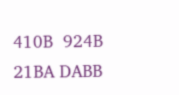410B  924B 21BA DABB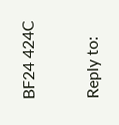BF24 424C

Reply to: